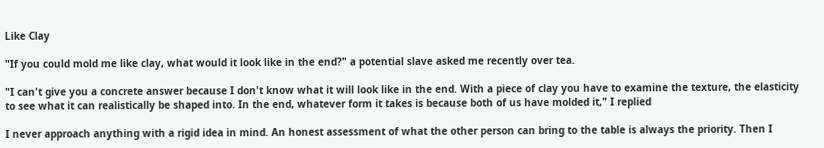Like Clay

"If you could mold me like clay, what would it look like in the end?" a potential slave asked me recently over tea.

"I can't give you a concrete answer because I don't know what it will look like in the end. With a piece of clay you have to examine the texture, the elasticity to see what it can realistically be shaped into. In the end, whatever form it takes is because both of us have molded it," I replied

I never approach anything with a rigid idea in mind. An honest assessment of what the other person can bring to the table is always the priority. Then I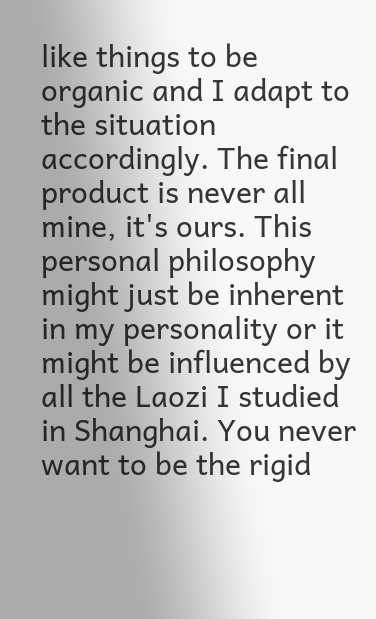like things to be organic and I adapt to the situation accordingly. The final product is never all mine, it's ours. This personal philosophy might just be inherent in my personality or it might be influenced by all the Laozi I studied in Shanghai. You never want to be the rigid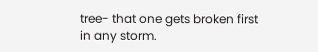tree- that one gets broken first in any storm.